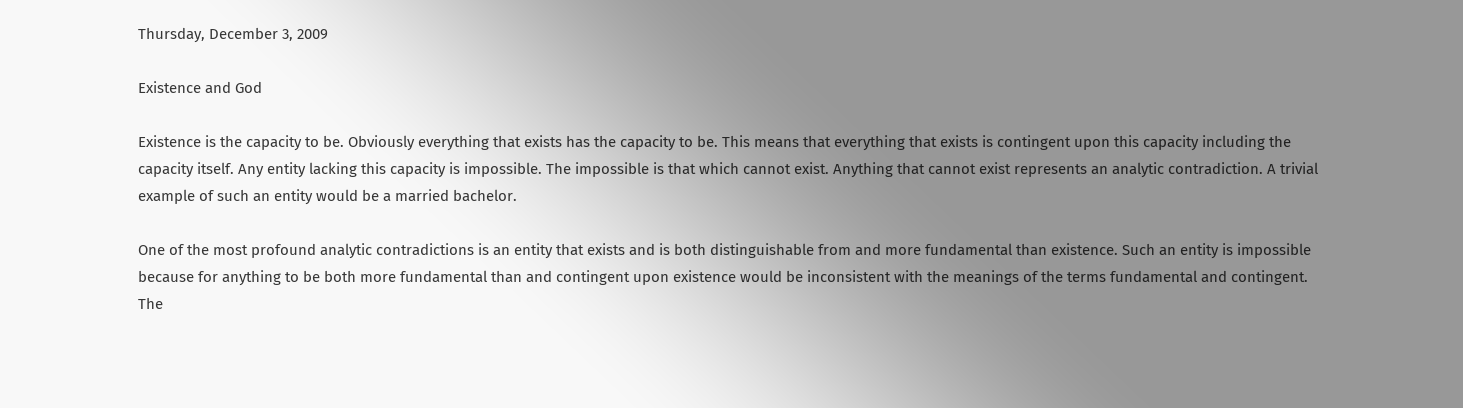Thursday, December 3, 2009

Existence and God

Existence is the capacity to be. Obviously everything that exists has the capacity to be. This means that everything that exists is contingent upon this capacity including the capacity itself. Any entity lacking this capacity is impossible. The impossible is that which cannot exist. Anything that cannot exist represents an analytic contradiction. A trivial example of such an entity would be a married bachelor.

One of the most profound analytic contradictions is an entity that exists and is both distinguishable from and more fundamental than existence. Such an entity is impossible because for anything to be both more fundamental than and contingent upon existence would be inconsistent with the meanings of the terms fundamental and contingent. The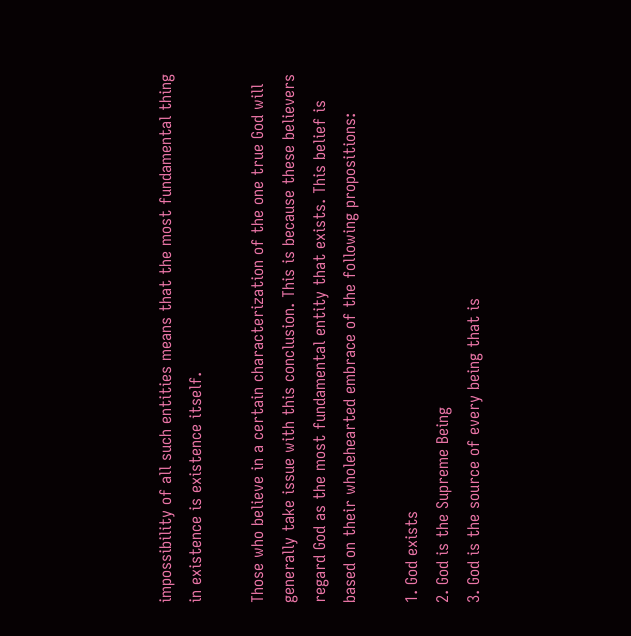impossibility of all such entities means that the most fundamental thing in existence is existence itself.

Those who believe in a certain characterization of the one true God will generally take issue with this conclusion. This is because these believers regard God as the most fundamental entity that exists. This belief is based on their wholehearted embrace of the following propositions:

1. God exists
2. God is the Supreme Being
3. God is the source of every being that is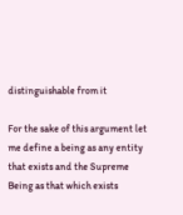distinguishable from it

For the sake of this argument let me define a being as any entity that exists and the Supreme Being as that which exists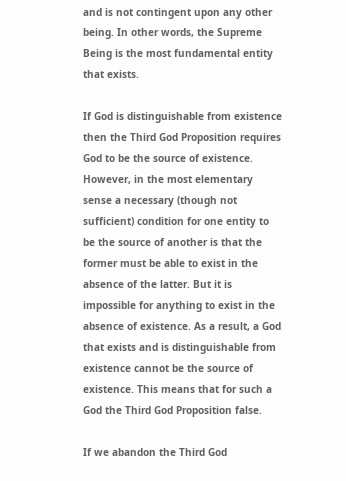and is not contingent upon any other being. In other words, the Supreme Being is the most fundamental entity that exists.

If God is distinguishable from existence then the Third God Proposition requires God to be the source of existence. However, in the most elementary sense a necessary (though not sufficient) condition for one entity to be the source of another is that the former must be able to exist in the absence of the latter. But it is impossible for anything to exist in the absence of existence. As a result, a God that exists and is distinguishable from existence cannot be the source of existence. This means that for such a God the Third God Proposition false.

If we abandon the Third God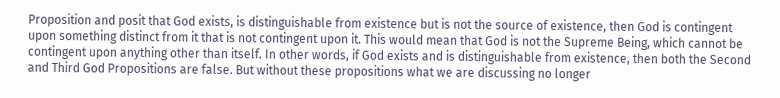Proposition and posit that God exists, is distinguishable from existence but is not the source of existence, then God is contingent upon something distinct from it that is not contingent upon it. This would mean that God is not the Supreme Being, which cannot be contingent upon anything other than itself. In other words, if God exists and is distinguishable from existence, then both the Second and Third God Propositions are false. But without these propositions what we are discussing no longer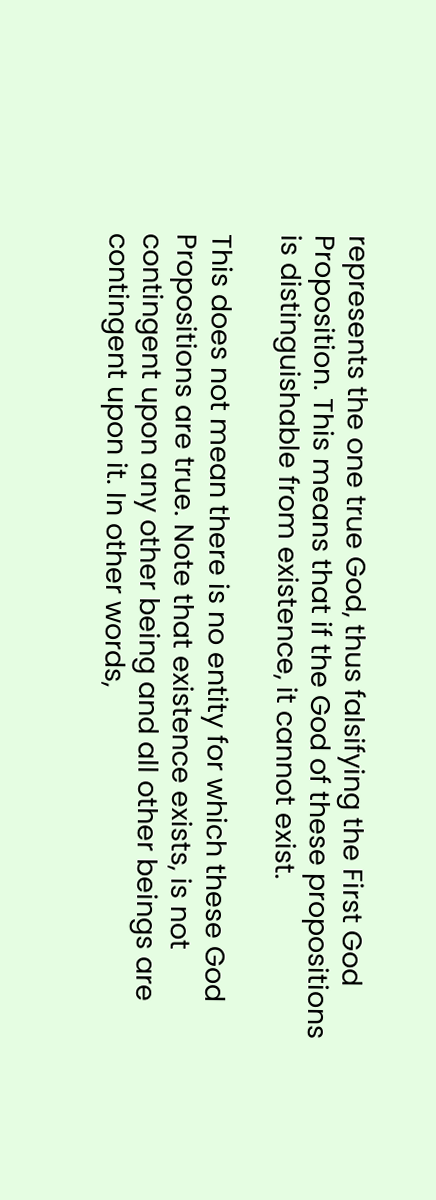represents the one true God, thus falsifying the First God Proposition. This means that if the God of these propositions is distinguishable from existence, it cannot exist.

This does not mean there is no entity for which these God Propositions are true. Note that existence exists, is not contingent upon any other being and all other beings are contingent upon it. In other words,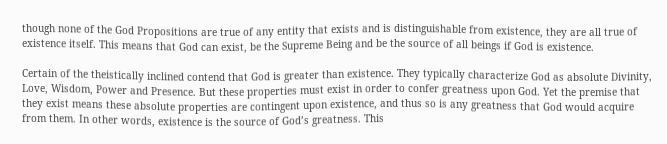though none of the God Propositions are true of any entity that exists and is distinguishable from existence, they are all true of existence itself. This means that God can exist, be the Supreme Being and be the source of all beings if God is existence.

Certain of the theistically inclined contend that God is greater than existence. They typically characterize God as absolute Divinity, Love, Wisdom, Power and Presence. But these properties must exist in order to confer greatness upon God. Yet the premise that they exist means these absolute properties are contingent upon existence, and thus so is any greatness that God would acquire from them. In other words, existence is the source of God’s greatness. This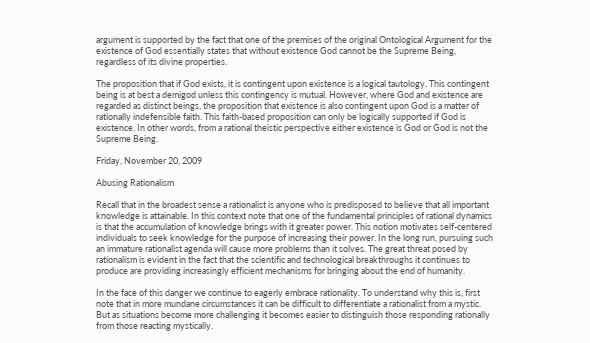argument is supported by the fact that one of the premises of the original Ontological Argument for the existence of God essentially states that without existence God cannot be the Supreme Being, regardless of its divine properties.

The proposition that if God exists, it is contingent upon existence is a logical tautology. This contingent being is at best a demigod unless this contingency is mutual. However, where God and existence are regarded as distinct beings, the proposition that existence is also contingent upon God is a matter of rationally indefensible faith. This faith-based proposition can only be logically supported if God is existence. In other words, from a rational theistic perspective either existence is God or God is not the Supreme Being.

Friday, November 20, 2009

Abusing Rationalism

Recall that in the broadest sense a rationalist is anyone who is predisposed to believe that all important knowledge is attainable. In this context note that one of the fundamental principles of rational dynamics is that the accumulation of knowledge brings with it greater power. This notion motivates self-centered individuals to seek knowledge for the purpose of increasing their power. In the long run, pursuing such an immature rationalist agenda will cause more problems than it solves. The great threat posed by rationalism is evident in the fact that the scientific and technological breakthroughs it continues to produce are providing increasingly efficient mechanisms for bringing about the end of humanity.

In the face of this danger we continue to eagerly embrace rationality. To understand why this is, first note that in more mundane circumstances it can be difficult to differentiate a rationalist from a mystic. But as situations become more challenging it becomes easier to distinguish those responding rationally from those reacting mystically.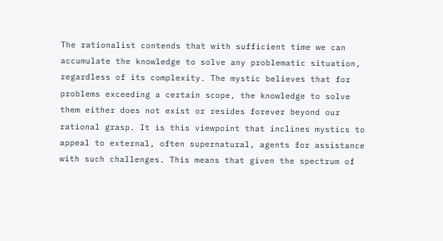The rationalist contends that with sufficient time we can accumulate the knowledge to solve any problematic situation, regardless of its complexity. The mystic believes that for problems exceeding a certain scope, the knowledge to solve them either does not exist or resides forever beyond our rational grasp. It is this viewpoint that inclines mystics to appeal to external, often supernatural, agents for assistance with such challenges. This means that given the spectrum of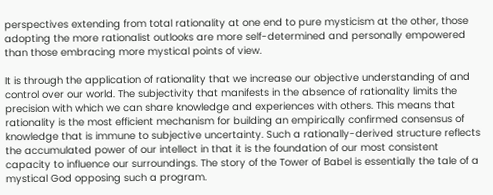perspectives extending from total rationality at one end to pure mysticism at the other, those adopting the more rationalist outlooks are more self-determined and personally empowered than those embracing more mystical points of view.

It is through the application of rationality that we increase our objective understanding of and control over our world. The subjectivity that manifests in the absence of rationality limits the precision with which we can share knowledge and experiences with others. This means that rationality is the most efficient mechanism for building an empirically confirmed consensus of knowledge that is immune to subjective uncertainty. Such a rationally-derived structure reflects the accumulated power of our intellect in that it is the foundation of our most consistent capacity to influence our surroundings. The story of the Tower of Babel is essentially the tale of a mystical God opposing such a program.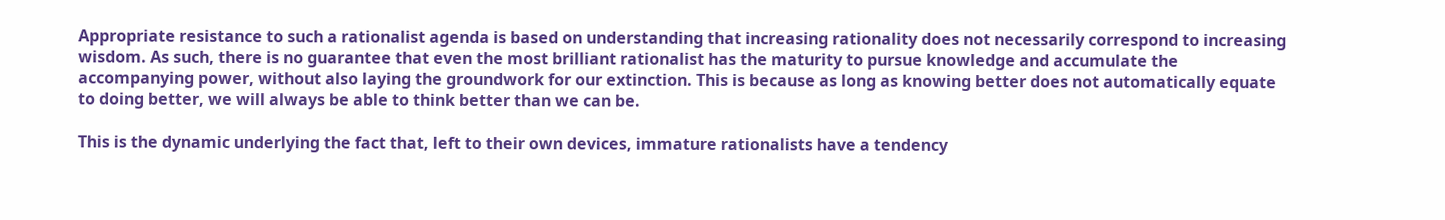Appropriate resistance to such a rationalist agenda is based on understanding that increasing rationality does not necessarily correspond to increasing wisdom. As such, there is no guarantee that even the most brilliant rationalist has the maturity to pursue knowledge and accumulate the accompanying power, without also laying the groundwork for our extinction. This is because as long as knowing better does not automatically equate to doing better, we will always be able to think better than we can be.

This is the dynamic underlying the fact that, left to their own devices, immature rationalists have a tendency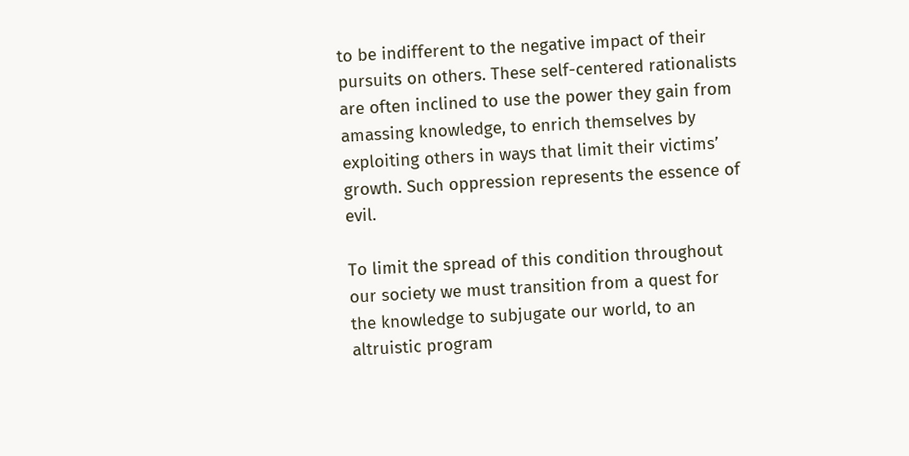to be indifferent to the negative impact of their pursuits on others. These self-centered rationalists are often inclined to use the power they gain from amassing knowledge, to enrich themselves by exploiting others in ways that limit their victims’ growth. Such oppression represents the essence of evil.

To limit the spread of this condition throughout our society we must transition from a quest for the knowledge to subjugate our world, to an altruistic program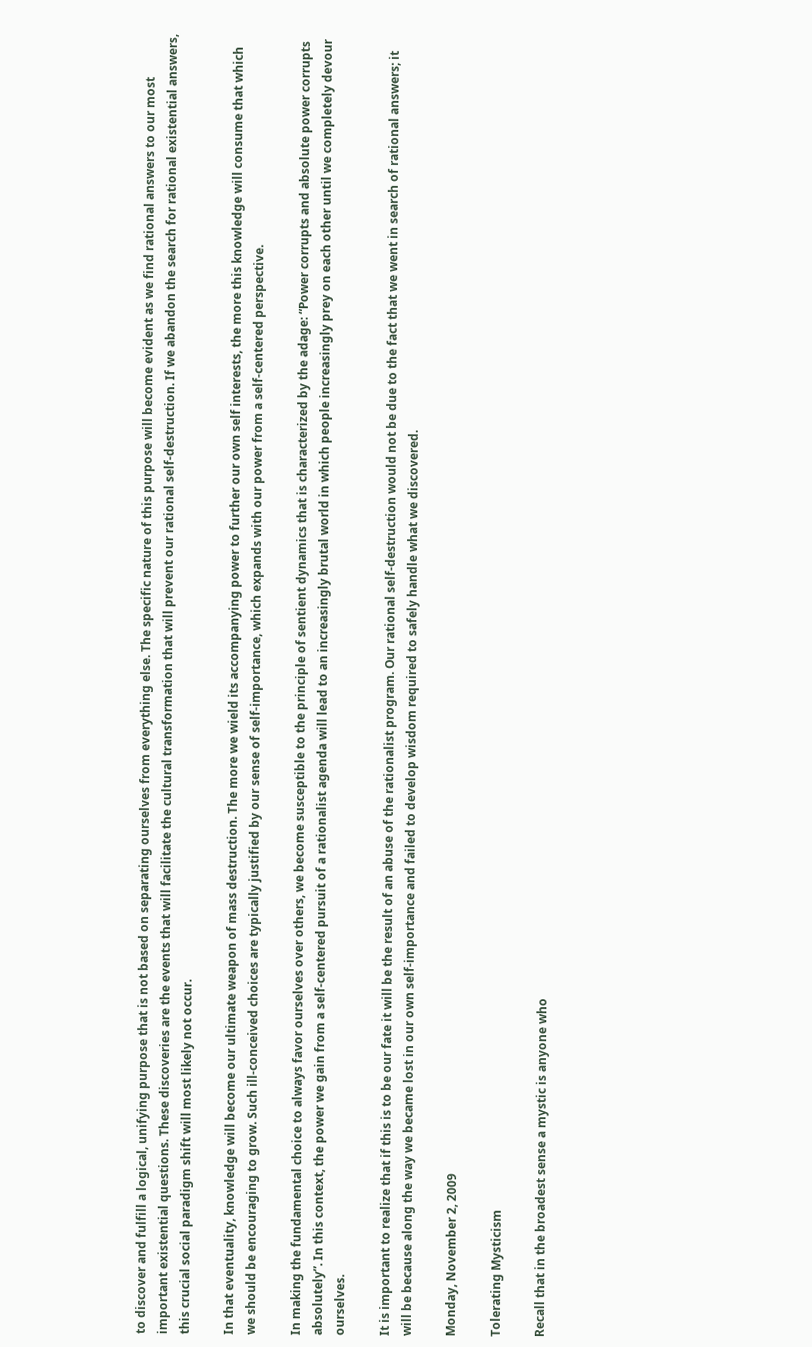to discover and fulfill a logical, unifying purpose that is not based on separating ourselves from everything else. The specific nature of this purpose will become evident as we find rational answers to our most important existential questions. These discoveries are the events that will facilitate the cultural transformation that will prevent our rational self-destruction. If we abandon the search for rational existential answers, this crucial social paradigm shift will most likely not occur.

In that eventuality, knowledge will become our ultimate weapon of mass destruction. The more we wield its accompanying power to further our own self interests, the more this knowledge will consume that which we should be encouraging to grow. Such ill-conceived choices are typically justified by our sense of self-importance, which expands with our power from a self-centered perspective.

In making the fundamental choice to always favor ourselves over others, we become susceptible to the principle of sentient dynamics that is characterized by the adage: “Power corrupts and absolute power corrupts absolutely”. In this context, the power we gain from a self-centered pursuit of a rationalist agenda will lead to an increasingly brutal world in which people increasingly prey on each other until we completely devour ourselves.

It is important to realize that if this is to be our fate it will be the result of an abuse of the rationalist program. Our rational self-destruction would not be due to the fact that we went in search of rational answers; it will be because along the way we became lost in our own self-importance and failed to develop wisdom required to safely handle what we discovered.

Monday, November 2, 2009

Tolerating Mysticism

Recall that in the broadest sense a mystic is anyone who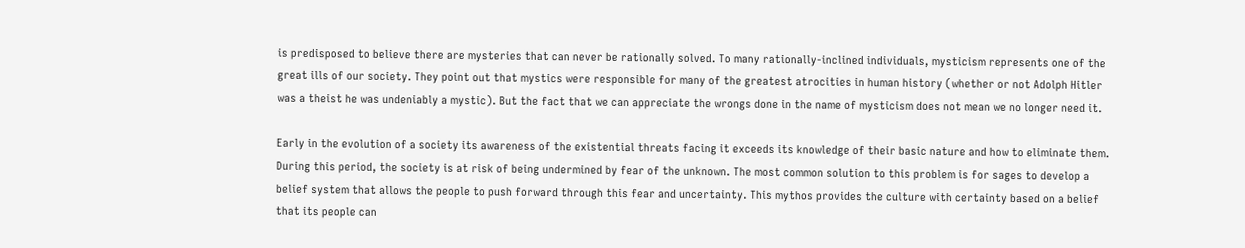is predisposed to believe there are mysteries that can never be rationally solved. To many rationally-inclined individuals, mysticism represents one of the great ills of our society. They point out that mystics were responsible for many of the greatest atrocities in human history (whether or not Adolph Hitler was a theist he was undeniably a mystic). But the fact that we can appreciate the wrongs done in the name of mysticism does not mean we no longer need it.

Early in the evolution of a society its awareness of the existential threats facing it exceeds its knowledge of their basic nature and how to eliminate them. During this period, the society is at risk of being undermined by fear of the unknown. The most common solution to this problem is for sages to develop a belief system that allows the people to push forward through this fear and uncertainty. This mythos provides the culture with certainty based on a belief that its people can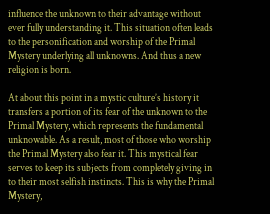influence the unknown to their advantage without ever fully understanding it. This situation often leads to the personification and worship of the Primal Mystery underlying all unknowns. And thus a new religion is born.

At about this point in a mystic culture’s history it transfers a portion of its fear of the unknown to the Primal Mystery, which represents the fundamental unknowable. As a result, most of those who worship the Primal Mystery also fear it. This mystical fear serves to keep its subjects from completely giving in to their most selfish instincts. This is why the Primal Mystery,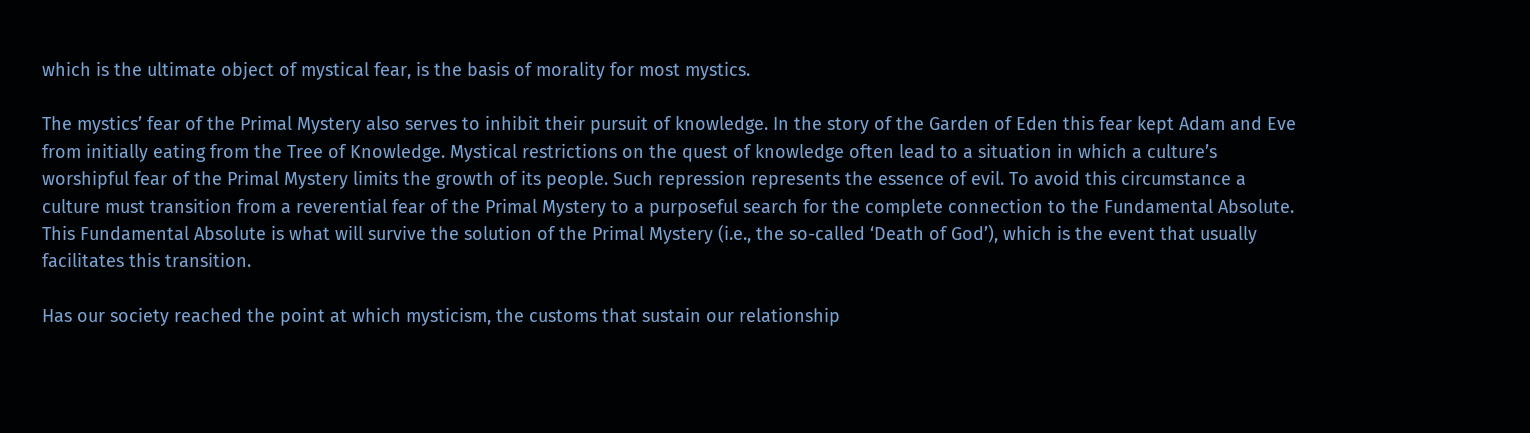which is the ultimate object of mystical fear, is the basis of morality for most mystics.

The mystics’ fear of the Primal Mystery also serves to inhibit their pursuit of knowledge. In the story of the Garden of Eden this fear kept Adam and Eve from initially eating from the Tree of Knowledge. Mystical restrictions on the quest of knowledge often lead to a situation in which a culture’s worshipful fear of the Primal Mystery limits the growth of its people. Such repression represents the essence of evil. To avoid this circumstance a culture must transition from a reverential fear of the Primal Mystery to a purposeful search for the complete connection to the Fundamental Absolute. This Fundamental Absolute is what will survive the solution of the Primal Mystery (i.e., the so-called ‘Death of God’), which is the event that usually facilitates this transition.

Has our society reached the point at which mysticism, the customs that sustain our relationship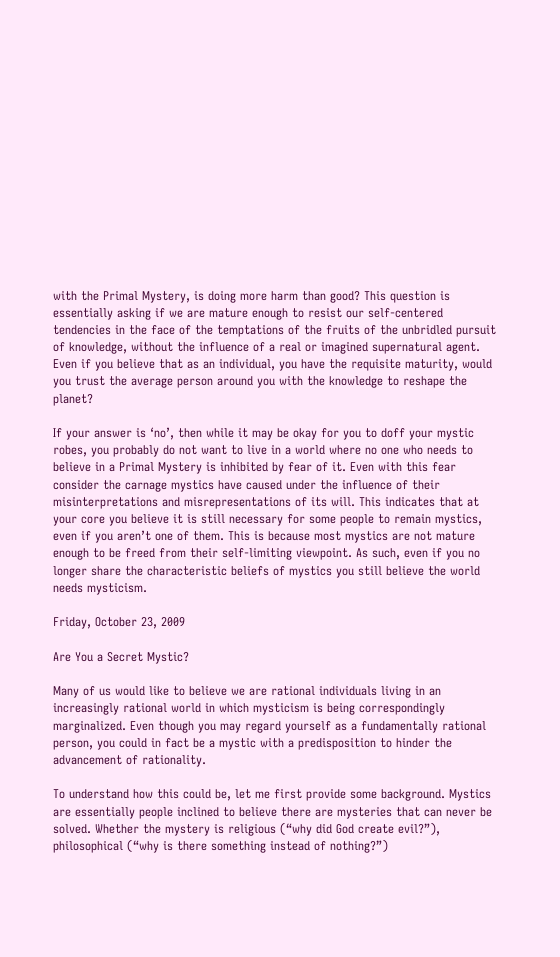with the Primal Mystery, is doing more harm than good? This question is essentially asking if we are mature enough to resist our self-centered tendencies in the face of the temptations of the fruits of the unbridled pursuit of knowledge, without the influence of a real or imagined supernatural agent. Even if you believe that as an individual, you have the requisite maturity, would you trust the average person around you with the knowledge to reshape the planet?

If your answer is ‘no’, then while it may be okay for you to doff your mystic robes, you probably do not want to live in a world where no one who needs to believe in a Primal Mystery is inhibited by fear of it. Even with this fear consider the carnage mystics have caused under the influence of their misinterpretations and misrepresentations of its will. This indicates that at your core you believe it is still necessary for some people to remain mystics, even if you aren’t one of them. This is because most mystics are not mature enough to be freed from their self-limiting viewpoint. As such, even if you no longer share the characteristic beliefs of mystics you still believe the world needs mysticism.

Friday, October 23, 2009

Are You a Secret Mystic?

Many of us would like to believe we are rational individuals living in an increasingly rational world in which mysticism is being correspondingly marginalized. Even though you may regard yourself as a fundamentally rational person, you could in fact be a mystic with a predisposition to hinder the advancement of rationality.

To understand how this could be, let me first provide some background. Mystics are essentially people inclined to believe there are mysteries that can never be solved. Whether the mystery is religious (“why did God create evil?”), philosophical (“why is there something instead of nothing?”)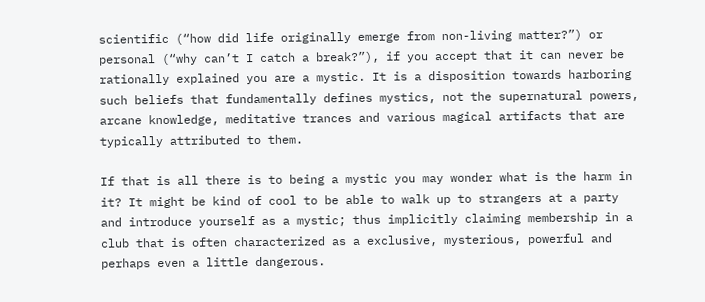scientific (“how did life originally emerge from non-living matter?”) or personal (“why can’t I catch a break?”), if you accept that it can never be rationally explained you are a mystic. It is a disposition towards harboring such beliefs that fundamentally defines mystics, not the supernatural powers, arcane knowledge, meditative trances and various magical artifacts that are typically attributed to them.

If that is all there is to being a mystic you may wonder what is the harm in it? It might be kind of cool to be able to walk up to strangers at a party and introduce yourself as a mystic; thus implicitly claiming membership in a club that is often characterized as a exclusive, mysterious, powerful and perhaps even a little dangerous.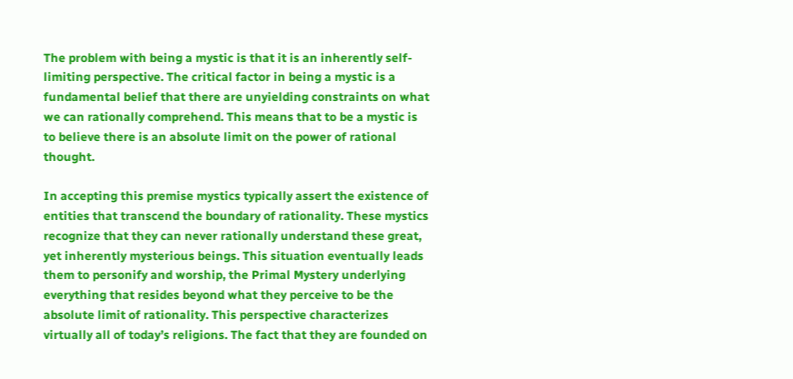The problem with being a mystic is that it is an inherently self-limiting perspective. The critical factor in being a mystic is a fundamental belief that there are unyielding constraints on what we can rationally comprehend. This means that to be a mystic is to believe there is an absolute limit on the power of rational thought.

In accepting this premise mystics typically assert the existence of entities that transcend the boundary of rationality. These mystics recognize that they can never rationally understand these great, yet inherently mysterious beings. This situation eventually leads them to personify and worship, the Primal Mystery underlying everything that resides beyond what they perceive to be the absolute limit of rationality. This perspective characterizes virtually all of today’s religions. The fact that they are founded on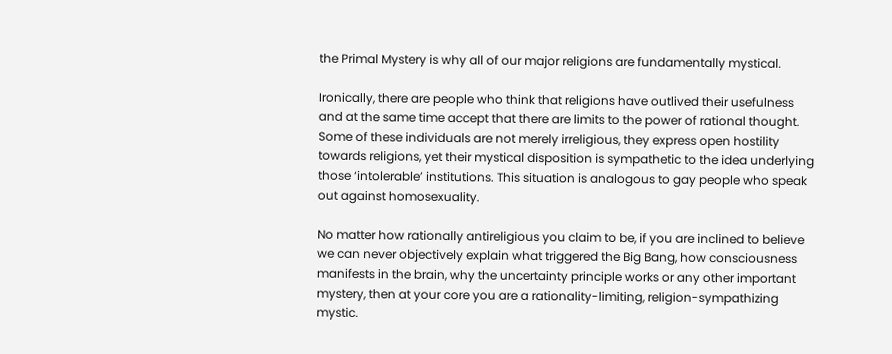the Primal Mystery is why all of our major religions are fundamentally mystical.

Ironically, there are people who think that religions have outlived their usefulness and at the same time accept that there are limits to the power of rational thought. Some of these individuals are not merely irreligious, they express open hostility towards religions, yet their mystical disposition is sympathetic to the idea underlying those ‘intolerable’ institutions. This situation is analogous to gay people who speak out against homosexuality.

No matter how rationally antireligious you claim to be, if you are inclined to believe we can never objectively explain what triggered the Big Bang, how consciousness manifests in the brain, why the uncertainty principle works or any other important mystery, then at your core you are a rationality-limiting, religion-sympathizing mystic.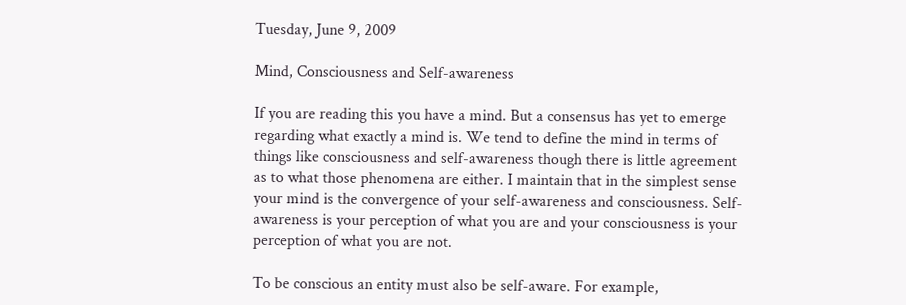Tuesday, June 9, 2009

Mind, Consciousness and Self-awareness

If you are reading this you have a mind. But a consensus has yet to emerge regarding what exactly a mind is. We tend to define the mind in terms of things like consciousness and self-awareness though there is little agreement as to what those phenomena are either. I maintain that in the simplest sense your mind is the convergence of your self-awareness and consciousness. Self-awareness is your perception of what you are and your consciousness is your perception of what you are not.

To be conscious an entity must also be self-aware. For example,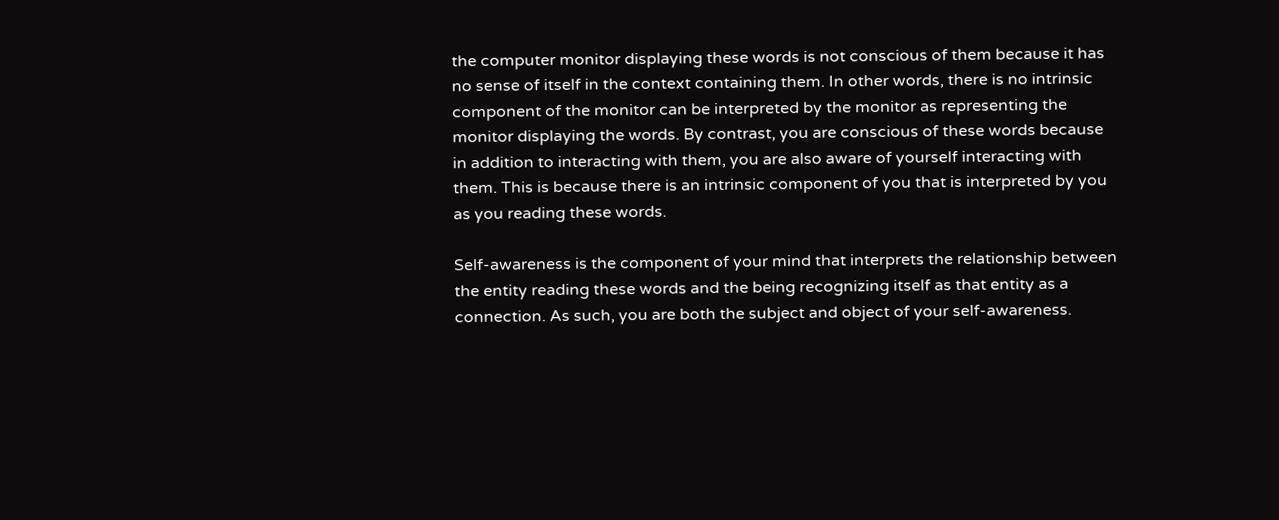the computer monitor displaying these words is not conscious of them because it has no sense of itself in the context containing them. In other words, there is no intrinsic component of the monitor can be interpreted by the monitor as representing the monitor displaying the words. By contrast, you are conscious of these words because in addition to interacting with them, you are also aware of yourself interacting with them. This is because there is an intrinsic component of you that is interpreted by you as you reading these words.

Self-awareness is the component of your mind that interprets the relationship between the entity reading these words and the being recognizing itself as that entity as a connection. As such, you are both the subject and object of your self-awareness.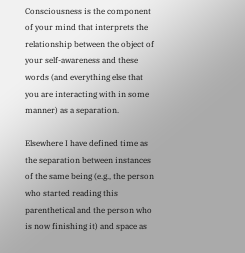Consciousness is the component of your mind that interprets the relationship between the object of your self-awareness and these words (and everything else that you are interacting with in some manner) as a separation.

Elsewhere I have defined time as the separation between instances of the same being (e.g., the person who started reading this parenthetical and the person who is now finishing it) and space as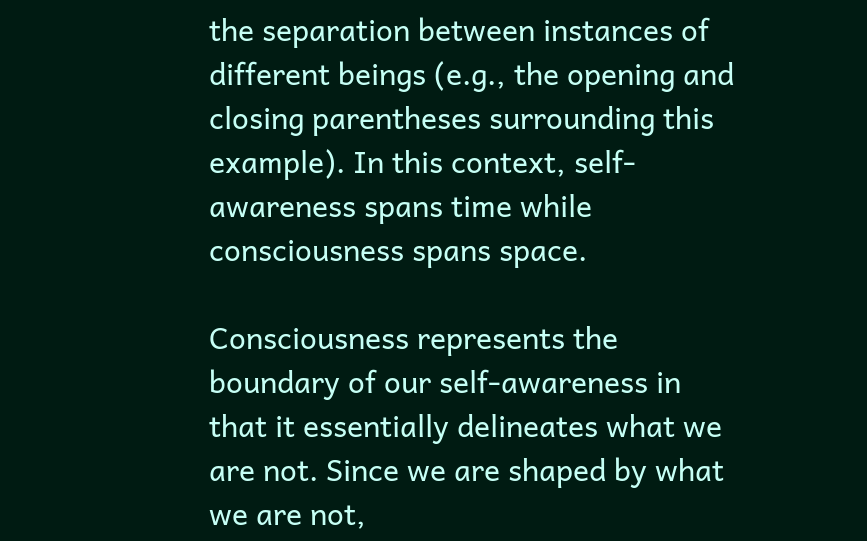the separation between instances of different beings (e.g., the opening and closing parentheses surrounding this example). In this context, self-awareness spans time while consciousness spans space.

Consciousness represents the boundary of our self-awareness in that it essentially delineates what we are not. Since we are shaped by what we are not,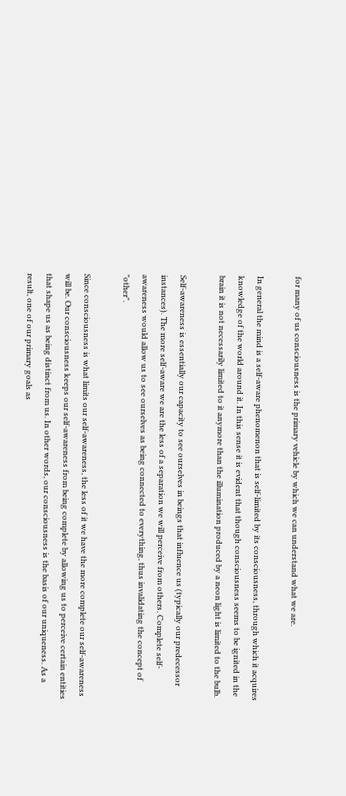for many of us consciousness is the primary vehicle by which we can understand what we are.

In general the mind is a self-aware phenomenon that is self-limited by its consciousness, through which it acquires knowledge of the world around it. In this sense it is evident that though consciousness seems to be ignited in the brain it is not necessarily limited to it anymore than the illumination produced by a neon light is limited to the bulb.

Self-awareness is essentially our capacity to see ourselves in beings that influence us (typically our predecessor instances). The more self-aware we are the less of a separation we will perceive from others. Complete self-awareness would allow us to see ourselves as being connected to everything, thus invalidating the concept of "other".

Since consciousness is what limits our self-awareness, the less of it we have the more complete our self-awareness will be. Our consciousness keeps our self-awareness from being complete by allowing us to perceive certain entities that shape us as being distinct from us. In other words, our consciousness is the basis of our uniqueness. As a result, one of our primary goals as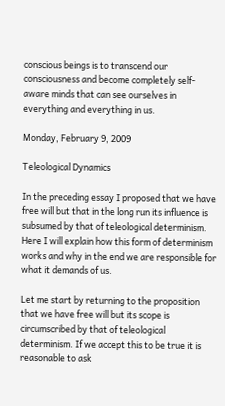conscious beings is to transcend our consciousness and become completely self-aware minds that can see ourselves in everything and everything in us.

Monday, February 9, 2009

Teleological Dynamics

In the preceding essay I proposed that we have free will but that in the long run its influence is subsumed by that of teleological determinism. Here I will explain how this form of determinism works and why in the end we are responsible for what it demands of us.

Let me start by returning to the proposition that we have free will but its scope is circumscribed by that of teleological determinism. If we accept this to be true it is reasonable to ask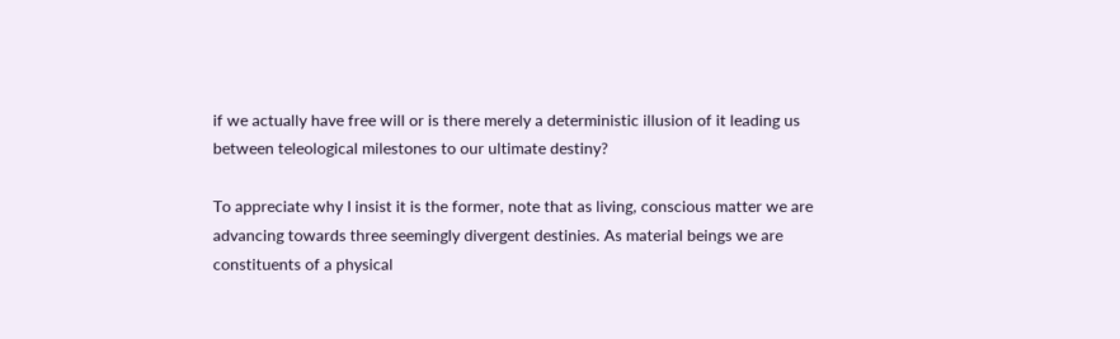if we actually have free will or is there merely a deterministic illusion of it leading us between teleological milestones to our ultimate destiny?

To appreciate why I insist it is the former, note that as living, conscious matter we are advancing towards three seemingly divergent destinies. As material beings we are constituents of a physical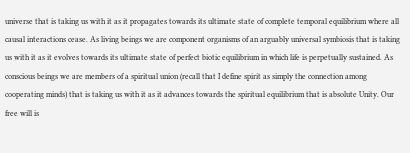universe that is taking us with it as it propagates towards its ultimate state of complete temporal equilibrium where all causal interactions cease. As living beings we are component organisms of an arguably universal symbiosis that is taking us with it as it evolves towards its ultimate state of perfect biotic equilibrium in which life is perpetually sustained. As conscious beings we are members of a spiritual union (recall that I define spirit as simply the connection among cooperating minds) that is taking us with it as it advances towards the spiritual equilibrium that is absolute Unity. Our free will is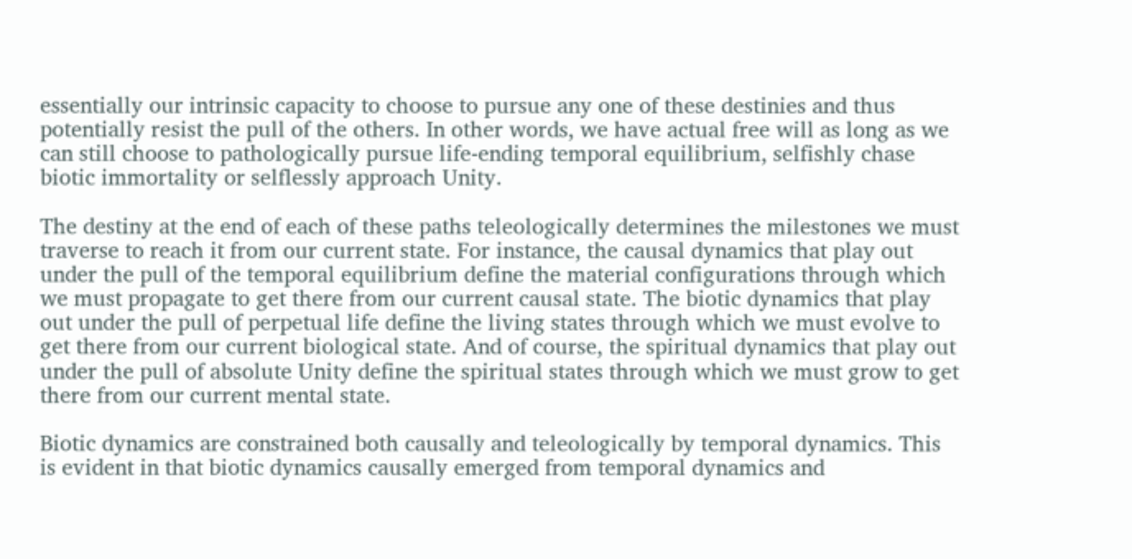essentially our intrinsic capacity to choose to pursue any one of these destinies and thus potentially resist the pull of the others. In other words, we have actual free will as long as we can still choose to pathologically pursue life-ending temporal equilibrium, selfishly chase biotic immortality or selflessly approach Unity.

The destiny at the end of each of these paths teleologically determines the milestones we must traverse to reach it from our current state. For instance, the causal dynamics that play out under the pull of the temporal equilibrium define the material configurations through which we must propagate to get there from our current causal state. The biotic dynamics that play out under the pull of perpetual life define the living states through which we must evolve to get there from our current biological state. And of course, the spiritual dynamics that play out under the pull of absolute Unity define the spiritual states through which we must grow to get there from our current mental state.

Biotic dynamics are constrained both causally and teleologically by temporal dynamics. This is evident in that biotic dynamics causally emerged from temporal dynamics and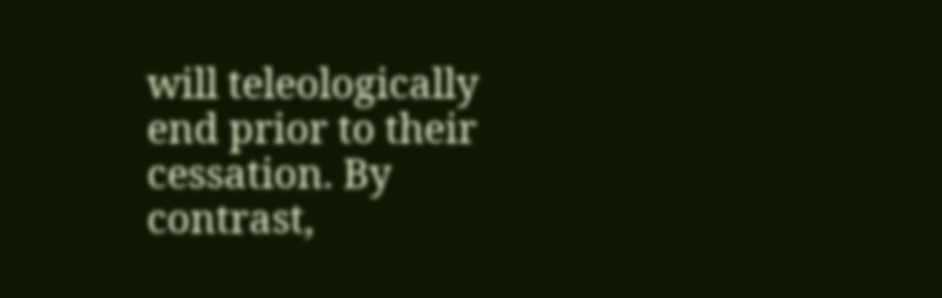will teleologically end prior to their cessation. By contrast,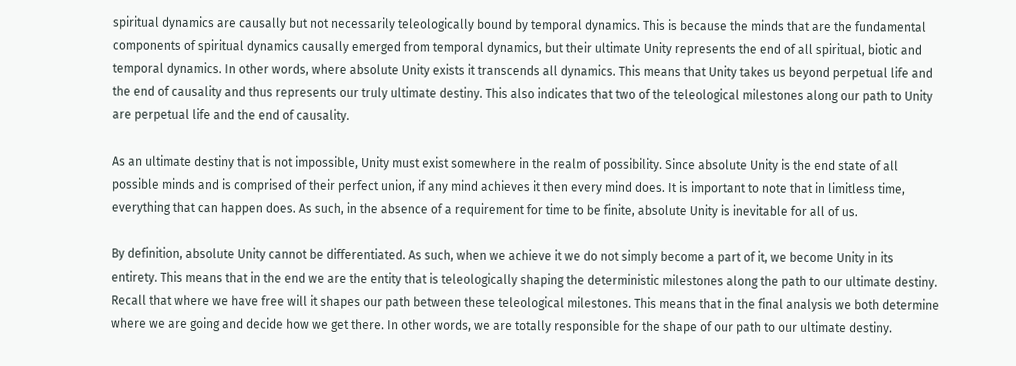spiritual dynamics are causally but not necessarily teleologically bound by temporal dynamics. This is because the minds that are the fundamental components of spiritual dynamics causally emerged from temporal dynamics, but their ultimate Unity represents the end of all spiritual, biotic and temporal dynamics. In other words, where absolute Unity exists it transcends all dynamics. This means that Unity takes us beyond perpetual life and the end of causality and thus represents our truly ultimate destiny. This also indicates that two of the teleological milestones along our path to Unity are perpetual life and the end of causality.

As an ultimate destiny that is not impossible, Unity must exist somewhere in the realm of possibility. Since absolute Unity is the end state of all possible minds and is comprised of their perfect union, if any mind achieves it then every mind does. It is important to note that in limitless time, everything that can happen does. As such, in the absence of a requirement for time to be finite, absolute Unity is inevitable for all of us.

By definition, absolute Unity cannot be differentiated. As such, when we achieve it we do not simply become a part of it, we become Unity in its entirety. This means that in the end we are the entity that is teleologically shaping the deterministic milestones along the path to our ultimate destiny. Recall that where we have free will it shapes our path between these teleological milestones. This means that in the final analysis we both determine where we are going and decide how we get there. In other words, we are totally responsible for the shape of our path to our ultimate destiny.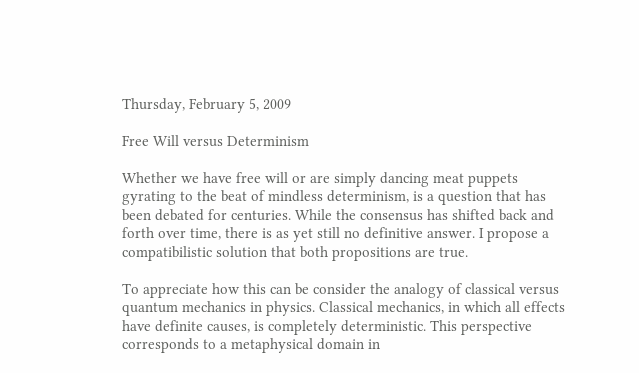Thursday, February 5, 2009

Free Will versus Determinism

Whether we have free will or are simply dancing meat puppets gyrating to the beat of mindless determinism, is a question that has been debated for centuries. While the consensus has shifted back and forth over time, there is as yet still no definitive answer. I propose a compatibilistic solution that both propositions are true.

To appreciate how this can be consider the analogy of classical versus quantum mechanics in physics. Classical mechanics, in which all effects have definite causes, is completely deterministic. This perspective corresponds to a metaphysical domain in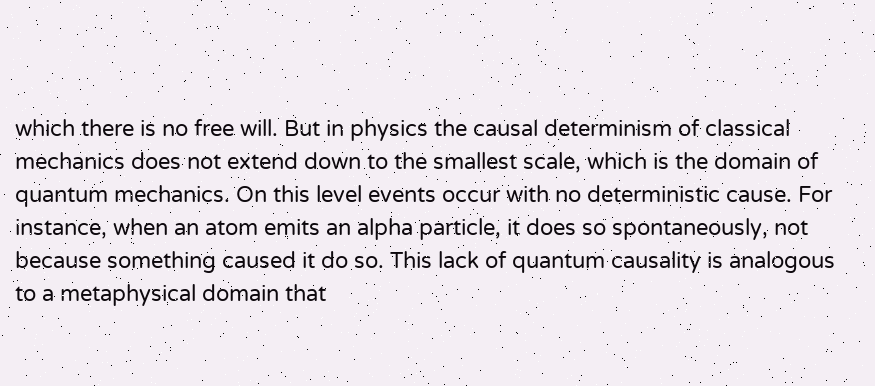which there is no free will. But in physics the causal determinism of classical mechanics does not extend down to the smallest scale, which is the domain of quantum mechanics. On this level events occur with no deterministic cause. For instance, when an atom emits an alpha particle, it does so spontaneously, not because something caused it do so. This lack of quantum causality is analogous to a metaphysical domain that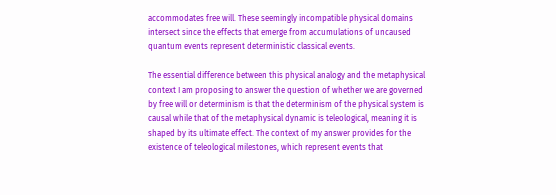accommodates free will. These seemingly incompatible physical domains intersect since the effects that emerge from accumulations of uncaused quantum events represent deterministic classical events.

The essential difference between this physical analogy and the metaphysical context I am proposing to answer the question of whether we are governed by free will or determinism is that the determinism of the physical system is causal while that of the metaphysical dynamic is teleological, meaning it is shaped by its ultimate effect. The context of my answer provides for the existence of teleological milestones, which represent events that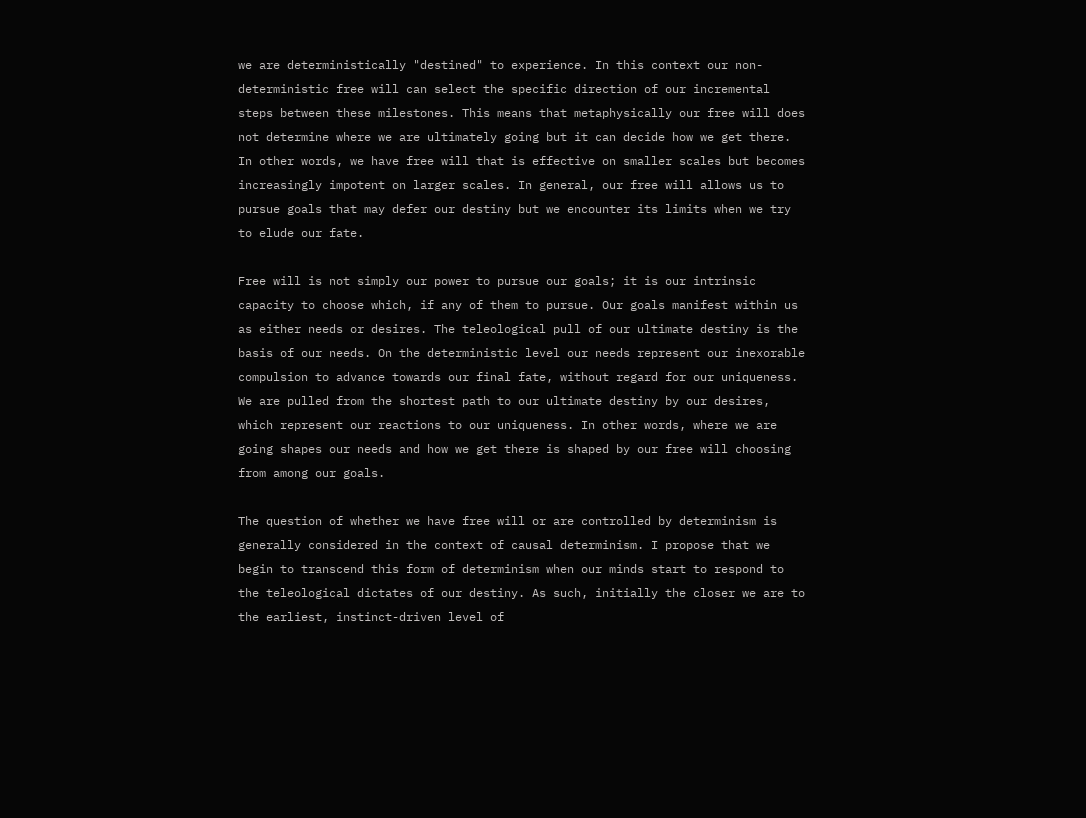we are deterministically "destined" to experience. In this context our non-deterministic free will can select the specific direction of our incremental steps between these milestones. This means that metaphysically our free will does not determine where we are ultimately going but it can decide how we get there. In other words, we have free will that is effective on smaller scales but becomes increasingly impotent on larger scales. In general, our free will allows us to pursue goals that may defer our destiny but we encounter its limits when we try to elude our fate.

Free will is not simply our power to pursue our goals; it is our intrinsic capacity to choose which, if any of them to pursue. Our goals manifest within us as either needs or desires. The teleological pull of our ultimate destiny is the basis of our needs. On the deterministic level our needs represent our inexorable compulsion to advance towards our final fate, without regard for our uniqueness. We are pulled from the shortest path to our ultimate destiny by our desires, which represent our reactions to our uniqueness. In other words, where we are going shapes our needs and how we get there is shaped by our free will choosing from among our goals.

The question of whether we have free will or are controlled by determinism is generally considered in the context of causal determinism. I propose that we begin to transcend this form of determinism when our minds start to respond to the teleological dictates of our destiny. As such, initially the closer we are to the earliest, instinct-driven level of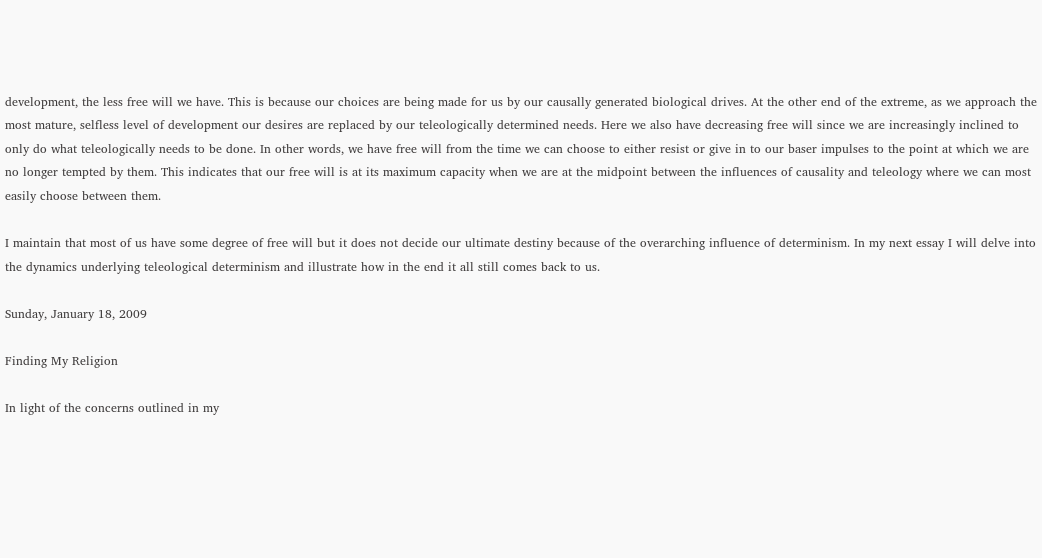development, the less free will we have. This is because our choices are being made for us by our causally generated biological drives. At the other end of the extreme, as we approach the most mature, selfless level of development our desires are replaced by our teleologically determined needs. Here we also have decreasing free will since we are increasingly inclined to only do what teleologically needs to be done. In other words, we have free will from the time we can choose to either resist or give in to our baser impulses to the point at which we are no longer tempted by them. This indicates that our free will is at its maximum capacity when we are at the midpoint between the influences of causality and teleology where we can most easily choose between them.

I maintain that most of us have some degree of free will but it does not decide our ultimate destiny because of the overarching influence of determinism. In my next essay I will delve into the dynamics underlying teleological determinism and illustrate how in the end it all still comes back to us.

Sunday, January 18, 2009

Finding My Religion

In light of the concerns outlined in my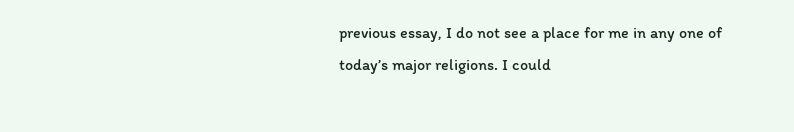previous essay, I do not see a place for me in any one of today’s major religions. I could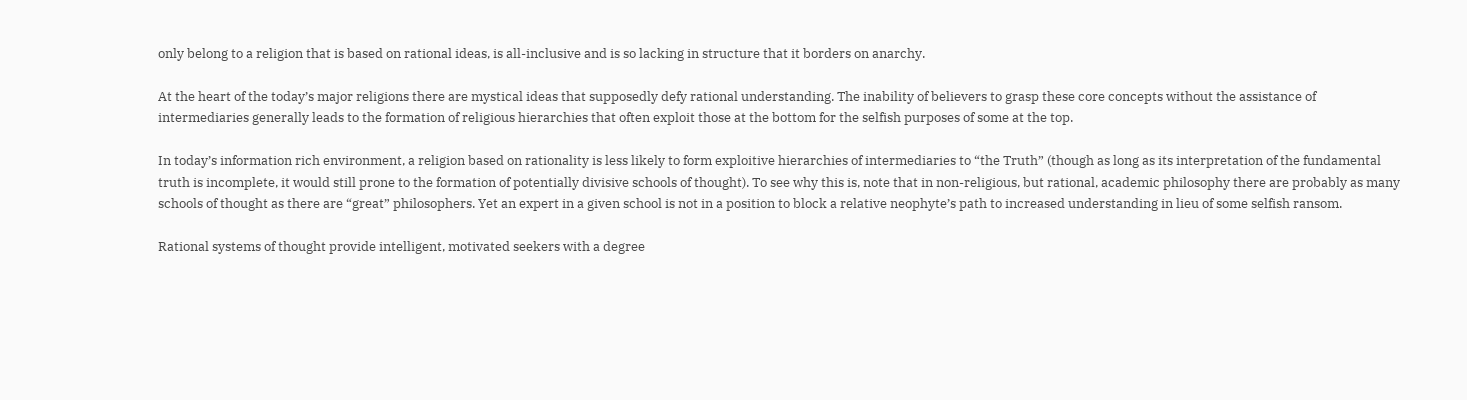only belong to a religion that is based on rational ideas, is all-inclusive and is so lacking in structure that it borders on anarchy.

At the heart of the today’s major religions there are mystical ideas that supposedly defy rational understanding. The inability of believers to grasp these core concepts without the assistance of intermediaries generally leads to the formation of religious hierarchies that often exploit those at the bottom for the selfish purposes of some at the top.

In today’s information rich environment, a religion based on rationality is less likely to form exploitive hierarchies of intermediaries to “the Truth” (though as long as its interpretation of the fundamental truth is incomplete, it would still prone to the formation of potentially divisive schools of thought). To see why this is, note that in non-religious, but rational, academic philosophy there are probably as many schools of thought as there are “great” philosophers. Yet an expert in a given school is not in a position to block a relative neophyte’s path to increased understanding in lieu of some selfish ransom.

Rational systems of thought provide intelligent, motivated seekers with a degree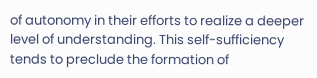of autonomy in their efforts to realize a deeper level of understanding. This self-sufficiency tends to preclude the formation of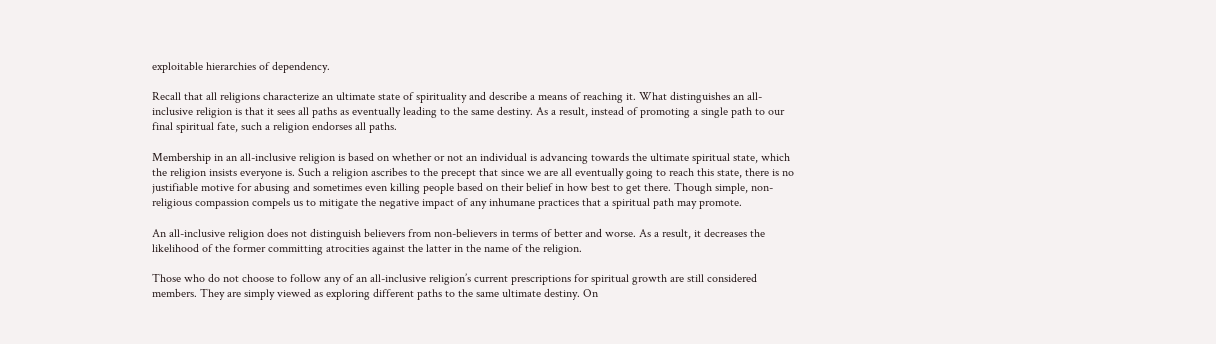exploitable hierarchies of dependency.

Recall that all religions characterize an ultimate state of spirituality and describe a means of reaching it. What distinguishes an all-inclusive religion is that it sees all paths as eventually leading to the same destiny. As a result, instead of promoting a single path to our final spiritual fate, such a religion endorses all paths.

Membership in an all-inclusive religion is based on whether or not an individual is advancing towards the ultimate spiritual state, which the religion insists everyone is. Such a religion ascribes to the precept that since we are all eventually going to reach this state, there is no justifiable motive for abusing and sometimes even killing people based on their belief in how best to get there. Though simple, non-religious compassion compels us to mitigate the negative impact of any inhumane practices that a spiritual path may promote.

An all-inclusive religion does not distinguish believers from non-believers in terms of better and worse. As a result, it decreases the likelihood of the former committing atrocities against the latter in the name of the religion.

Those who do not choose to follow any of an all-inclusive religion’s current prescriptions for spiritual growth are still considered members. They are simply viewed as exploring different paths to the same ultimate destiny. On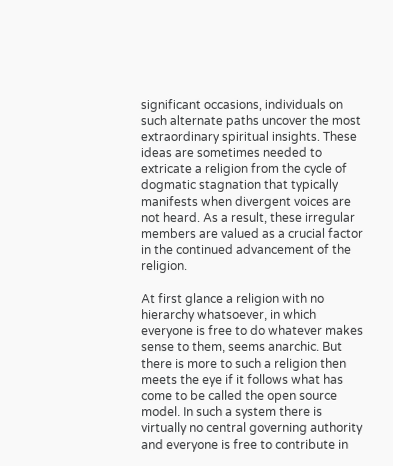significant occasions, individuals on such alternate paths uncover the most extraordinary spiritual insights. These ideas are sometimes needed to extricate a religion from the cycle of dogmatic stagnation that typically manifests when divergent voices are not heard. As a result, these irregular members are valued as a crucial factor in the continued advancement of the religion.

At first glance a religion with no hierarchy whatsoever, in which everyone is free to do whatever makes sense to them, seems anarchic. But there is more to such a religion then meets the eye if it follows what has come to be called the open source model. In such a system there is virtually no central governing authority and everyone is free to contribute in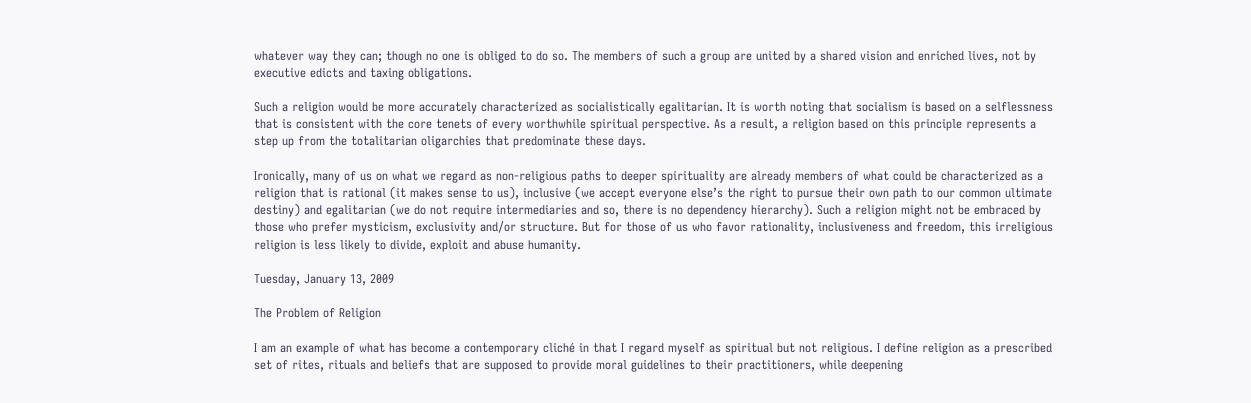whatever way they can; though no one is obliged to do so. The members of such a group are united by a shared vision and enriched lives, not by executive edicts and taxing obligations.

Such a religion would be more accurately characterized as socialistically egalitarian. It is worth noting that socialism is based on a selflessness that is consistent with the core tenets of every worthwhile spiritual perspective. As a result, a religion based on this principle represents a step up from the totalitarian oligarchies that predominate these days.

Ironically, many of us on what we regard as non-religious paths to deeper spirituality are already members of what could be characterized as a religion that is rational (it makes sense to us), inclusive (we accept everyone else’s the right to pursue their own path to our common ultimate destiny) and egalitarian (we do not require intermediaries and so, there is no dependency hierarchy). Such a religion might not be embraced by those who prefer mysticism, exclusivity and/or structure. But for those of us who favor rationality, inclusiveness and freedom, this irreligious religion is less likely to divide, exploit and abuse humanity.

Tuesday, January 13, 2009

The Problem of Religion

I am an example of what has become a contemporary cliché in that I regard myself as spiritual but not religious. I define religion as a prescribed set of rites, rituals and beliefs that are supposed to provide moral guidelines to their practitioners, while deepening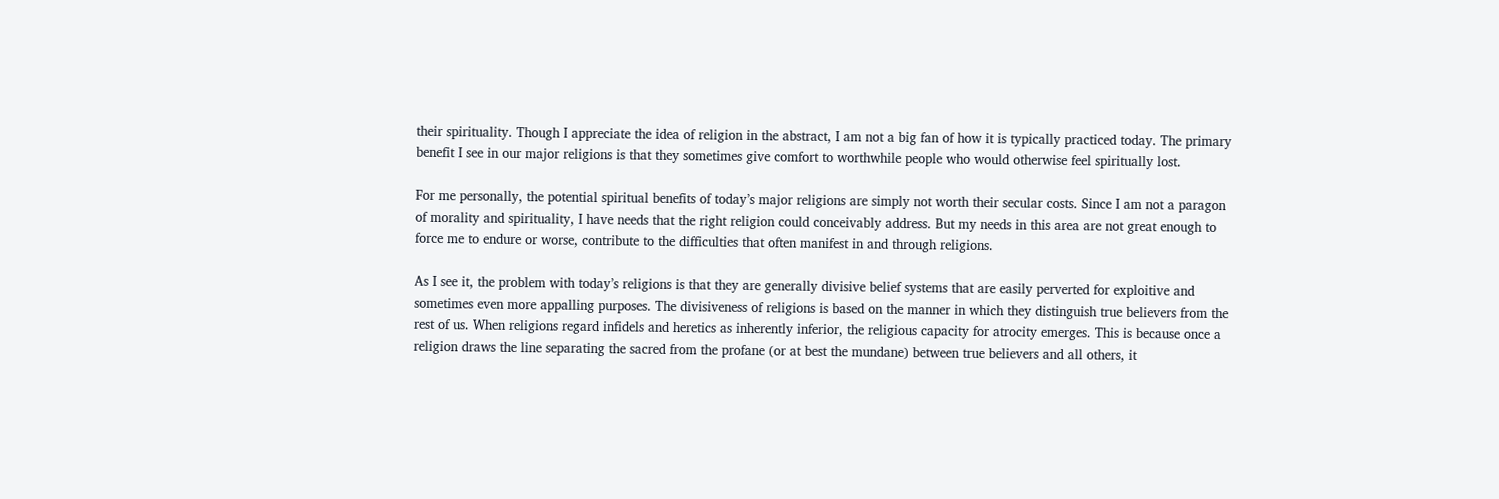their spirituality. Though I appreciate the idea of religion in the abstract, I am not a big fan of how it is typically practiced today. The primary benefit I see in our major religions is that they sometimes give comfort to worthwhile people who would otherwise feel spiritually lost.

For me personally, the potential spiritual benefits of today’s major religions are simply not worth their secular costs. Since I am not a paragon of morality and spirituality, I have needs that the right religion could conceivably address. But my needs in this area are not great enough to force me to endure or worse, contribute to the difficulties that often manifest in and through religions.

As I see it, the problem with today’s religions is that they are generally divisive belief systems that are easily perverted for exploitive and sometimes even more appalling purposes. The divisiveness of religions is based on the manner in which they distinguish true believers from the rest of us. When religions regard infidels and heretics as inherently inferior, the religious capacity for atrocity emerges. This is because once a religion draws the line separating the sacred from the profane (or at best the mundane) between true believers and all others, it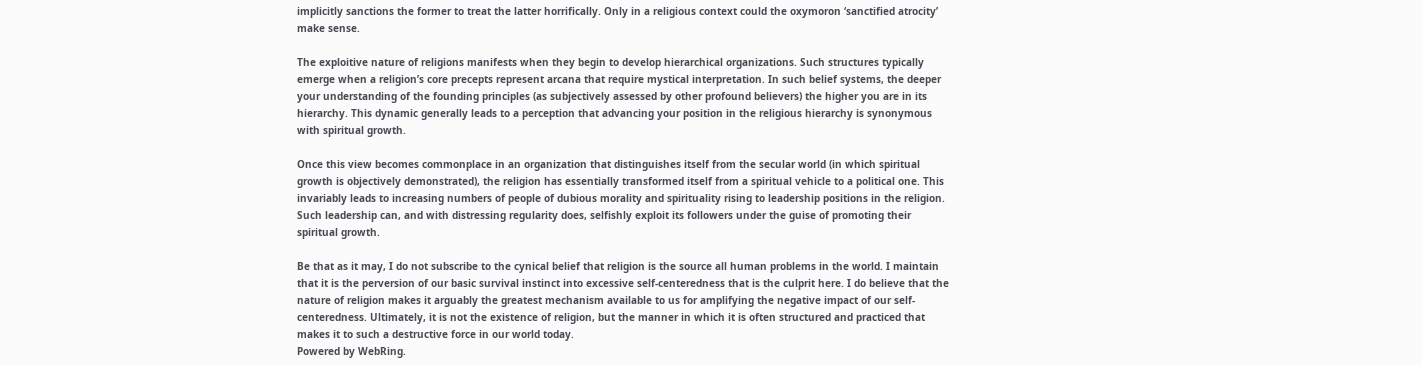implicitly sanctions the former to treat the latter horrifically. Only in a religious context could the oxymoron ‘sanctified atrocity’ make sense.

The exploitive nature of religions manifests when they begin to develop hierarchical organizations. Such structures typically emerge when a religion’s core precepts represent arcana that require mystical interpretation. In such belief systems, the deeper your understanding of the founding principles (as subjectively assessed by other profound believers) the higher you are in its hierarchy. This dynamic generally leads to a perception that advancing your position in the religious hierarchy is synonymous with spiritual growth.

Once this view becomes commonplace in an organization that distinguishes itself from the secular world (in which spiritual growth is objectively demonstrated), the religion has essentially transformed itself from a spiritual vehicle to a political one. This invariably leads to increasing numbers of people of dubious morality and spirituality rising to leadership positions in the religion. Such leadership can, and with distressing regularity does, selfishly exploit its followers under the guise of promoting their spiritual growth.

Be that as it may, I do not subscribe to the cynical belief that religion is the source all human problems in the world. I maintain that it is the perversion of our basic survival instinct into excessive self-centeredness that is the culprit here. I do believe that the nature of religion makes it arguably the greatest mechanism available to us for amplifying the negative impact of our self-centeredness. Ultimately, it is not the existence of religion, but the manner in which it is often structured and practiced that makes it to such a destructive force in our world today.
Powered by WebRing.